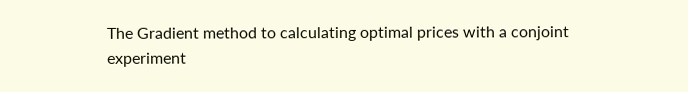The Gradient method to calculating optimal prices with a conjoint experiment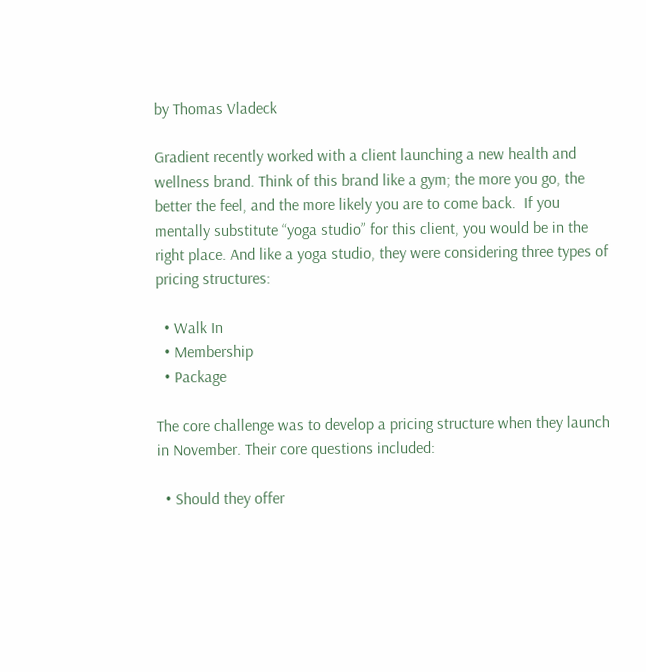by Thomas Vladeck

Gradient recently worked with a client launching a new health and wellness brand. Think of this brand like a gym; the more you go, the better the feel, and the more likely you are to come back.  If you mentally substitute “yoga studio” for this client, you would be in the right place. And like a yoga studio, they were considering three types of pricing structures:

  • Walk In
  • Membership
  • Package

The core challenge was to develop a pricing structure when they launch in November. Their core questions included:

  • Should they offer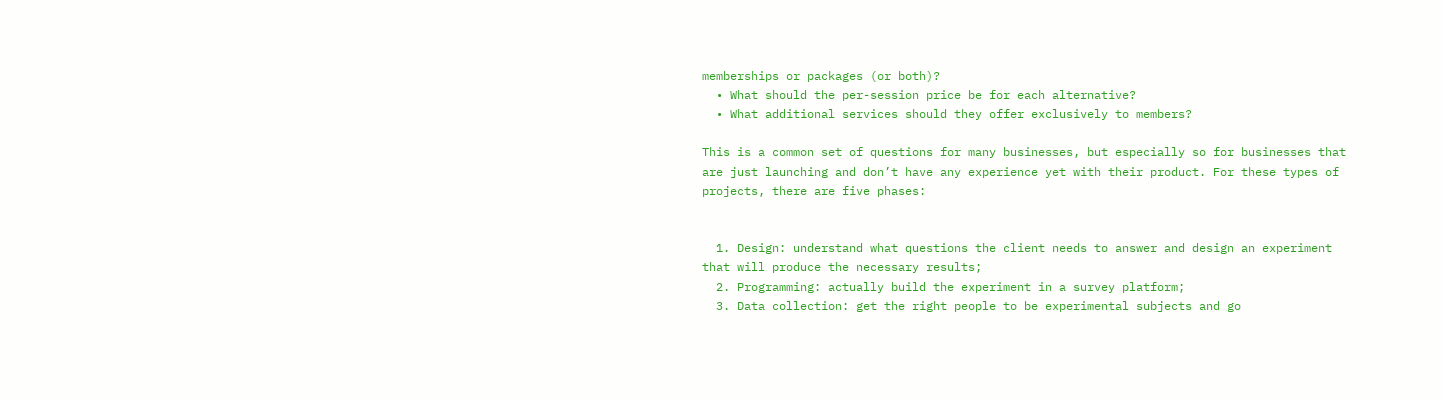memberships or packages (or both)?
  • What should the per-session price be for each alternative?
  • What additional services should they offer exclusively to members?

This is a common set of questions for many businesses, but especially so for businesses that are just launching and don’t have any experience yet with their product. For these types of projects, there are five phases:


  1. Design: understand what questions the client needs to answer and design an experiment that will produce the necessary results;
  2. Programming: actually build the experiment in a survey platform;
  3. Data collection: get the right people to be experimental subjects and go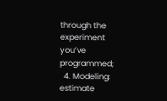through the experiment you’ve programmed;
  4. Modeling: estimate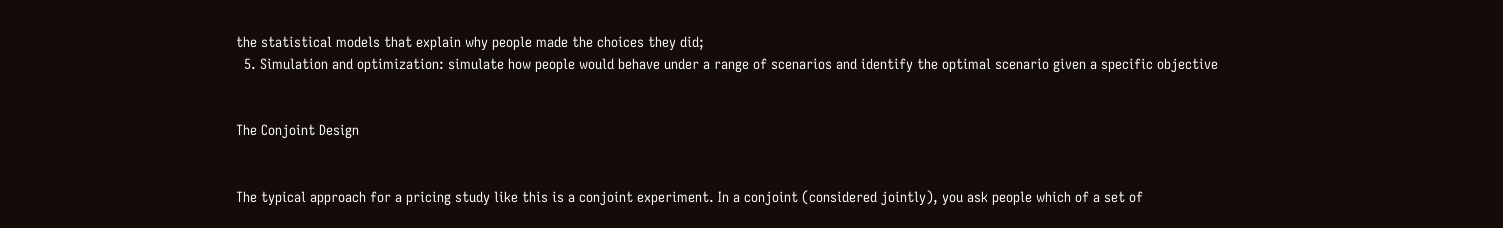the statistical models that explain why people made the choices they did;
  5. Simulation and optimization: simulate how people would behave under a range of scenarios and identify the optimal scenario given a specific objective


The Conjoint Design


The typical approach for a pricing study like this is a conjoint experiment. In a conjoint (considered jointly), you ask people which of a set of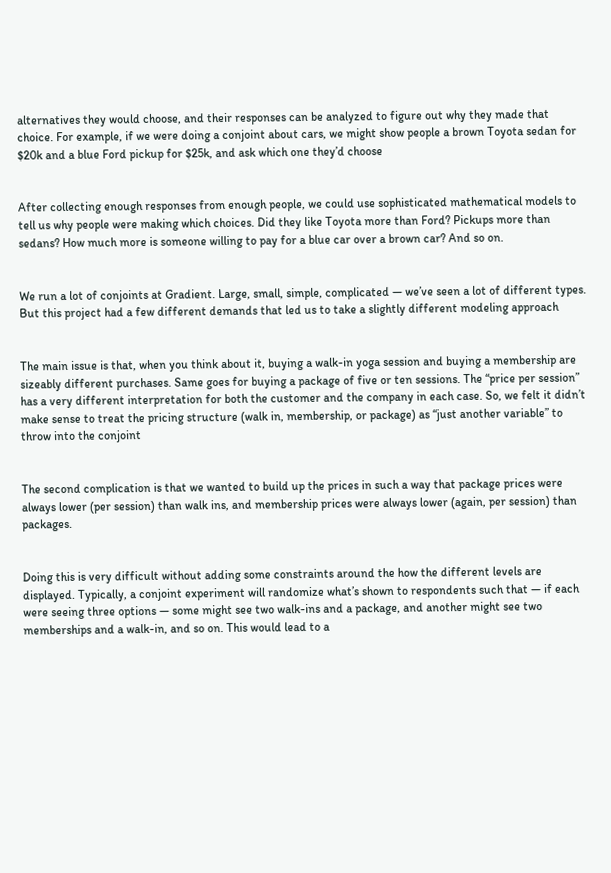alternatives they would choose, and their responses can be analyzed to figure out why they made that choice. For example, if we were doing a conjoint about cars, we might show people a brown Toyota sedan for $20k and a blue Ford pickup for $25k, and ask which one they’d choose


After collecting enough responses from enough people, we could use sophisticated mathematical models to tell us why people were making which choices. Did they like Toyota more than Ford? Pickups more than sedans? How much more is someone willing to pay for a blue car over a brown car? And so on.


We run a lot of conjoints at Gradient. Large, small, simple, complicated — we’ve seen a lot of different types. But this project had a few different demands that led us to take a slightly different modeling approach


The main issue is that, when you think about it, buying a walk-in yoga session and buying a membership are sizeably different purchases. Same goes for buying a package of five or ten sessions. The “price per session” has a very different interpretation for both the customer and the company in each case. So, we felt it didn’t make sense to treat the pricing structure (walk in, membership, or package) as “just another variable” to throw into the conjoint


The second complication is that we wanted to build up the prices in such a way that package prices were always lower (per session) than walk ins, and membership prices were always lower (again, per session) than packages.


Doing this is very difficult without adding some constraints around the how the different levels are displayed. Typically, a conjoint experiment will randomize what’s shown to respondents such that — if each were seeing three options — some might see two walk-ins and a package, and another might see two memberships and a walk-in, and so on. This would lead to a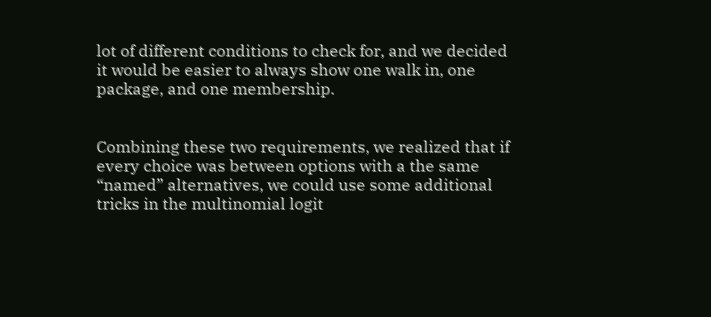lot of different conditions to check for, and we decided it would be easier to always show one walk in, one package, and one membership.


Combining these two requirements, we realized that if every choice was between options with a the same “named” alternatives, we could use some additional tricks in the multinomial logit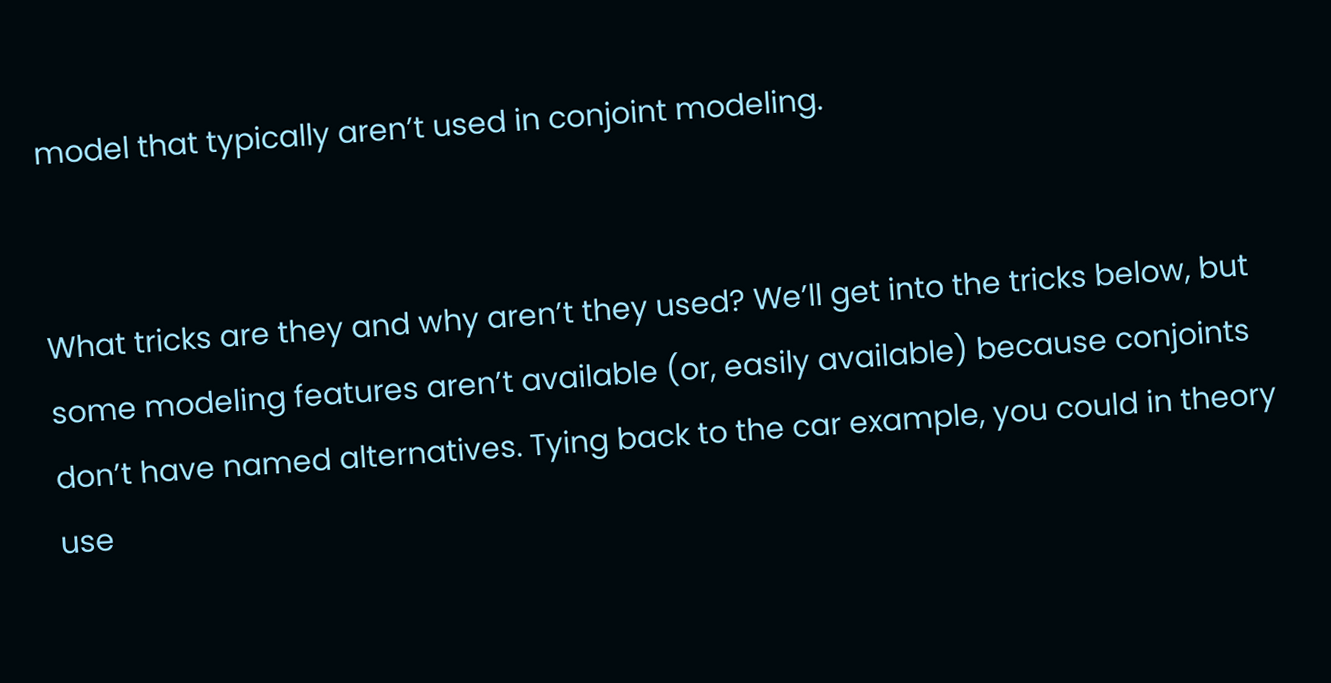model that typically aren’t used in conjoint modeling.


What tricks are they and why aren’t they used? We’ll get into the tricks below, but some modeling features aren’t available (or, easily available) because conjoints don’t have named alternatives. Tying back to the car example, you could in theory use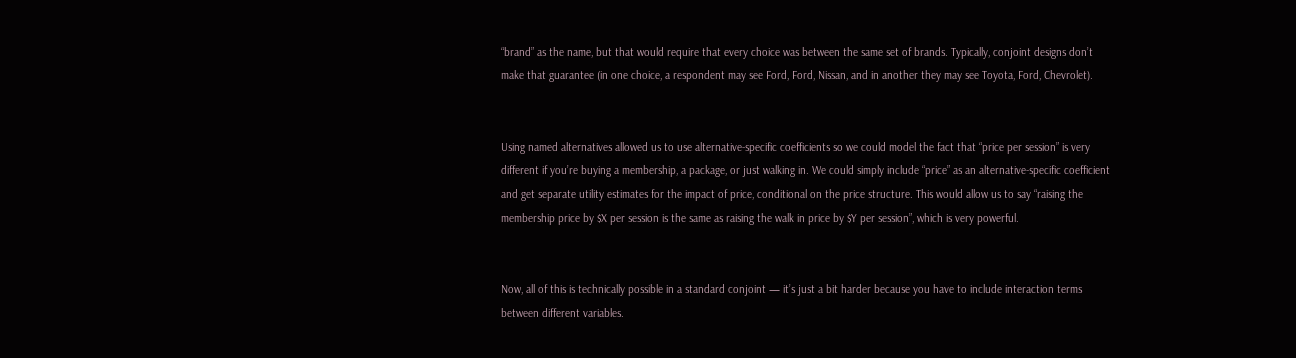“brand” as the name, but that would require that every choice was between the same set of brands. Typically, conjoint designs don’t make that guarantee (in one choice, a respondent may see Ford, Ford, Nissan, and in another they may see Toyota, Ford, Chevrolet).


Using named alternatives allowed us to use alternative-specific coefficients so we could model the fact that “price per session” is very different if you’re buying a membership, a package, or just walking in. We could simply include “price” as an alternative-specific coefficient and get separate utility estimates for the impact of price, conditional on the price structure. This would allow us to say “raising the membership price by $X per session is the same as raising the walk in price by $Y per session”, which is very powerful.


Now, all of this is technically possible in a standard conjoint — it’s just a bit harder because you have to include interaction terms between different variables.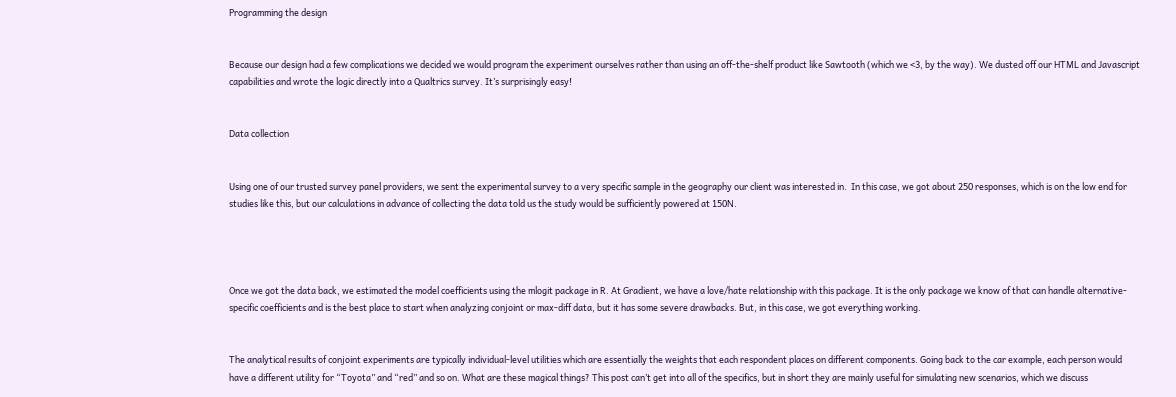Programming the design


Because our design had a few complications we decided we would program the experiment ourselves rather than using an off-the-shelf product like Sawtooth (which we <3, by the way). We dusted off our HTML and Javascript capabilities and wrote the logic directly into a Qualtrics survey. It’s surprisingly easy!


Data collection


Using one of our trusted survey panel providers, we sent the experimental survey to a very specific sample in the geography our client was interested in.  In this case, we got about 250 responses, which is on the low end for studies like this, but our calculations in advance of collecting the data told us the study would be sufficiently powered at 150N.




Once we got the data back, we estimated the model coefficients using the mlogit package in R. At Gradient, we have a love/hate relationship with this package. It is the only package we know of that can handle alternative-specific coefficients and is the best place to start when analyzing conjoint or max-diff data, but it has some severe drawbacks. But, in this case, we got everything working.


The analytical results of conjoint experiments are typically individual-level utilities which are essentially the weights that each respondent places on different components. Going back to the car example, each person would have a different utility for “Toyota” and “red” and so on. What are these magical things? This post can’t get into all of the specifics, but in short they are mainly useful for simulating new scenarios, which we discuss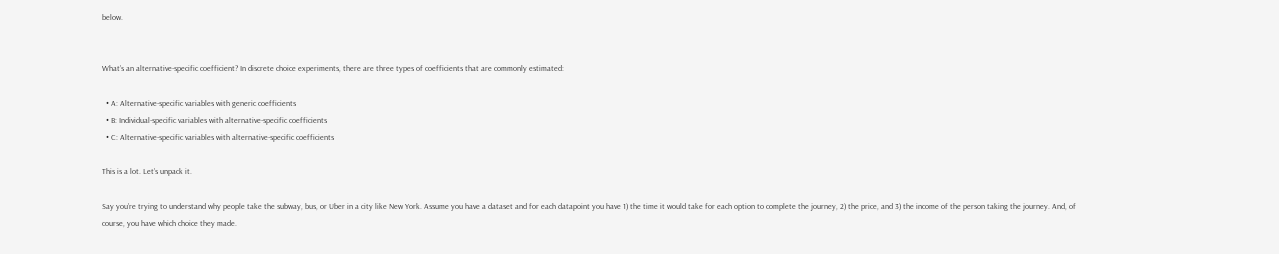below.


What’s an alternative-specific coefficient? In discrete choice experiments, there are three types of coefficients that are commonly estimated:

  • A: Alternative-specific variables with generic coefficients
  • B: Individual-specific variables with alternative-specific coefficients
  • C: Alternative-specific variables with alternative-specific coefficients

This is a lot. Let’s unpack it.

Say you’re trying to understand why people take the subway, bus, or Uber in a city like New York. Assume you have a dataset and for each datapoint you have 1) the time it would take for each option to complete the journey, 2) the price, and 3) the income of the person taking the journey. And, of course, you have which choice they made.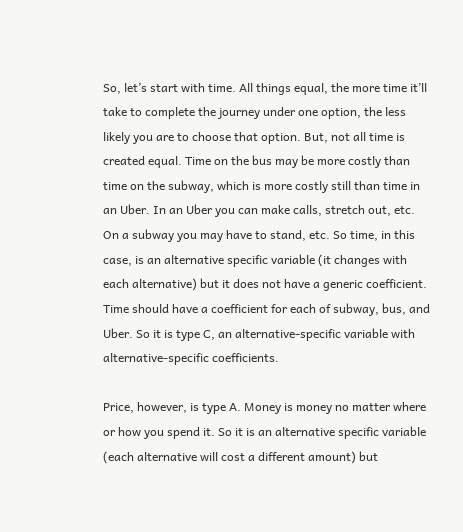So, let’s start with time. All things equal, the more time it’ll take to complete the journey under one option, the less likely you are to choose that option. But, not all time is created equal. Time on the bus may be more costly than time on the subway, which is more costly still than time in an Uber. In an Uber you can make calls, stretch out, etc. On a subway you may have to stand, etc. So time, in this case, is an alternative specific variable (it changes with each alternative) but it does not have a generic coefficient. Time should have a coefficient for each of subway, bus, and Uber. So it is type C, an alternative-specific variable with alternative-specific coefficients.

Price, however, is type A. Money is money no matter where or how you spend it. So it is an alternative specific variable (each alternative will cost a different amount) but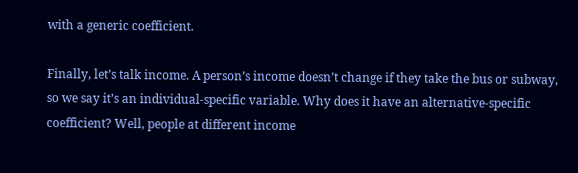with a generic coefficient.

Finally, let’s talk income. A person’s income doesn’t change if they take the bus or subway, so we say it’s an individual-specific variable. Why does it have an alternative-specific coefficient? Well, people at different income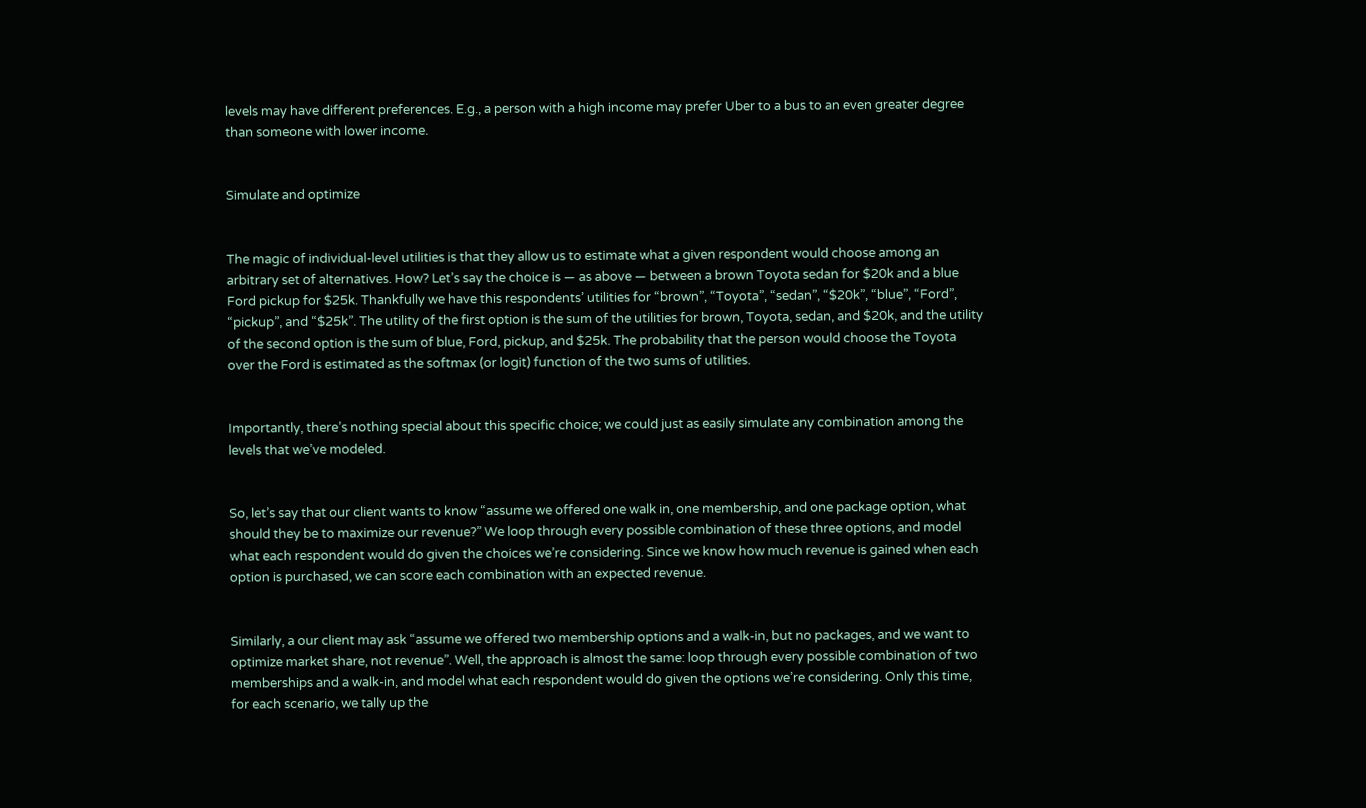levels may have different preferences. E.g., a person with a high income may prefer Uber to a bus to an even greater degree than someone with lower income.


Simulate and optimize


The magic of individual-level utilities is that they allow us to estimate what a given respondent would choose among an arbitrary set of alternatives. How? Let’s say the choice is — as above — between a brown Toyota sedan for $20k and a blue Ford pickup for $25k. Thankfully we have this respondents’ utilities for “brown”, “Toyota”, “sedan”, “$20k”, “blue”, “Ford”, “pickup”, and “$25k”. The utility of the first option is the sum of the utilities for brown, Toyota, sedan, and $20k, and the utility of the second option is the sum of blue, Ford, pickup, and $25k. The probability that the person would choose the Toyota over the Ford is estimated as the softmax (or logit) function of the two sums of utilities.


Importantly, there’s nothing special about this specific choice; we could just as easily simulate any combination among the levels that we’ve modeled.


So, let’s say that our client wants to know “assume we offered one walk in, one membership, and one package option, what should they be to maximize our revenue?” We loop through every possible combination of these three options, and model what each respondent would do given the choices we’re considering. Since we know how much revenue is gained when each option is purchased, we can score each combination with an expected revenue.


Similarly, a our client may ask “assume we offered two membership options and a walk-in, but no packages, and we want to optimize market share, not revenue”. Well, the approach is almost the same: loop through every possible combination of two memberships and a walk-in, and model what each respondent would do given the options we’re considering. Only this time, for each scenario, we tally up the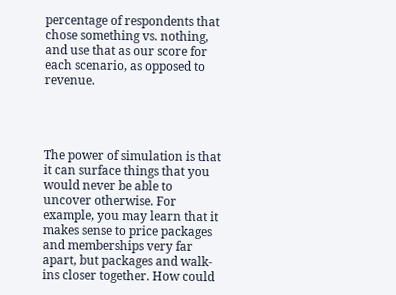percentage of respondents that chose something vs. nothing, and use that as our score for each scenario, as opposed to revenue.




The power of simulation is that it can surface things that you would never be able to uncover otherwise. For example, you may learn that it makes sense to price packages and memberships very far apart, but packages and walk-ins closer together. How could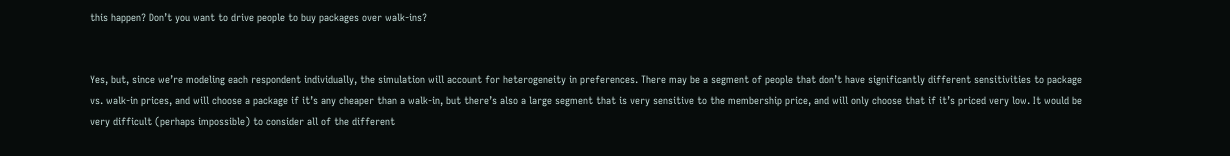this happen? Don’t you want to drive people to buy packages over walk-ins?


Yes, but, since we’re modeling each respondent individually, the simulation will account for heterogeneity in preferences. There may be a segment of people that don’t have significantly different sensitivities to package vs. walk-in prices, and will choose a package if it’s any cheaper than a walk-in, but there’s also a large segment that is very sensitive to the membership price, and will only choose that if it’s priced very low. It would be very difficult (perhaps impossible) to consider all of the different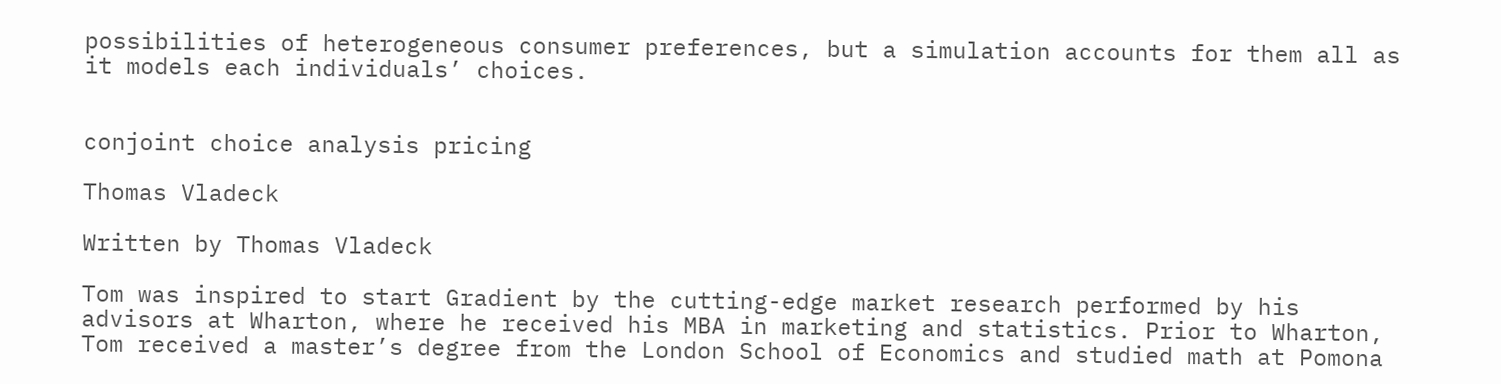possibilities of heterogeneous consumer preferences, but a simulation accounts for them all as it models each individuals’ choices.


conjoint choice analysis pricing

Thomas Vladeck

Written by Thomas Vladeck

Tom was inspired to start Gradient by the cutting-edge market research performed by his advisors at Wharton, where he received his MBA in marketing and statistics. Prior to Wharton, Tom received a master’s degree from the London School of Economics and studied math at Pomona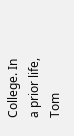College. In a prior life, Tom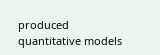produced quantitative models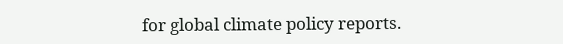for global climate policy reports.